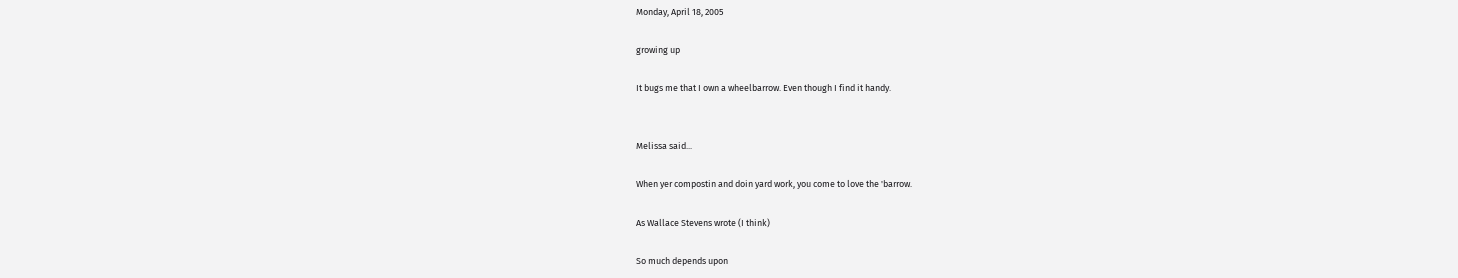Monday, April 18, 2005

growing up

It bugs me that I own a wheelbarrow. Even though I find it handy.


Melissa said...

When yer compostin and doin yard work, you come to love the 'barrow.

As Wallace Stevens wrote (I think)

So much depends upon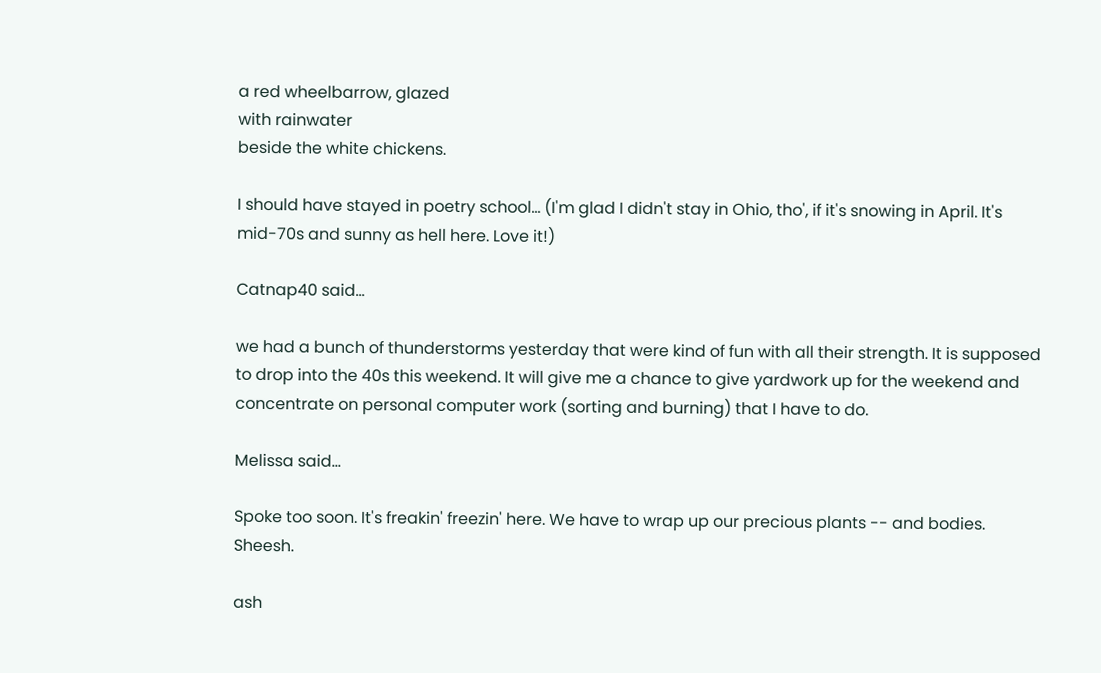a red wheelbarrow, glazed
with rainwater
beside the white chickens.

I should have stayed in poetry school... (I'm glad I didn't stay in Ohio, tho', if it's snowing in April. It's mid-70s and sunny as hell here. Love it!)

Catnap40 said...

we had a bunch of thunderstorms yesterday that were kind of fun with all their strength. It is supposed to drop into the 40s this weekend. It will give me a chance to give yardwork up for the weekend and concentrate on personal computer work (sorting and burning) that I have to do.

Melissa said...

Spoke too soon. It's freakin' freezin' here. We have to wrap up our precious plants -- and bodies. Sheesh.

ash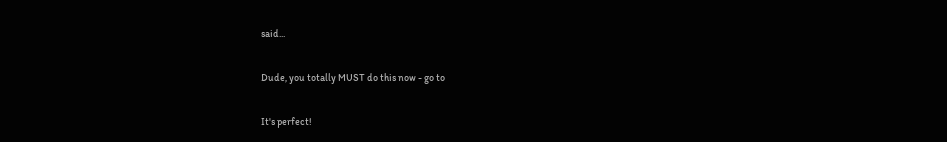said...

Dude, you totally MUST do this now - go to

It's perfect!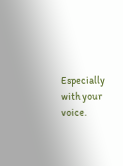Especially with your voice.